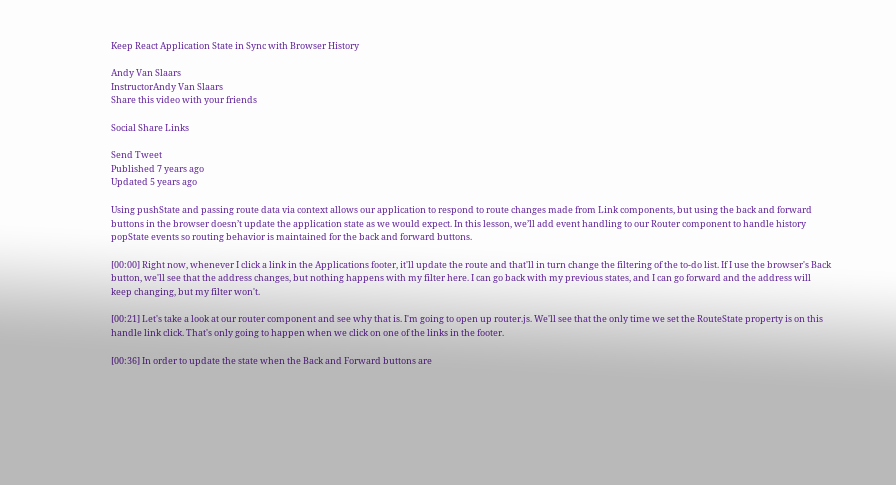Keep React Application State in Sync with Browser History

Andy Van Slaars
InstructorAndy Van Slaars
Share this video with your friends

Social Share Links

Send Tweet
Published 7 years ago
Updated 5 years ago

Using pushState and passing route data via context allows our application to respond to route changes made from Link components, but using the back and forward buttons in the browser doesn’t update the application state as we would expect. In this lesson, we’ll add event handling to our Router component to handle history popState events so routing behavior is maintained for the back and forward buttons.

[00:00] Right now, whenever I click a link in the Applications footer, it'll update the route and that'll in turn change the filtering of the to-do list. If I use the browser's Back button, we'll see that the address changes, but nothing happens with my filter here. I can go back with my previous states, and I can go forward and the address will keep changing, but my filter won't.

[00:21] Let's take a look at our router component and see why that is. I'm going to open up router.js. We'll see that the only time we set the RouteState property is on this handle link click. That's only going to happen when we click on one of the links in the footer.

[00:36] In order to update the state when the Back and Forward buttons are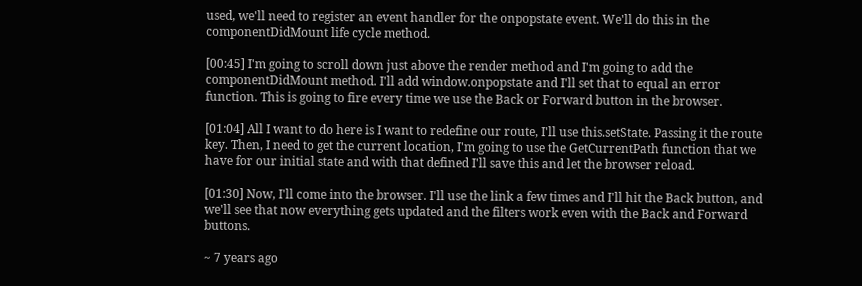used, we'll need to register an event handler for the onpopstate event. We'll do this in the componentDidMount life cycle method.

[00:45] I'm going to scroll down just above the render method and I'm going to add the componentDidMount method. I'll add window.onpopstate and I'll set that to equal an error function. This is going to fire every time we use the Back or Forward button in the browser.

[01:04] All I want to do here is I want to redefine our route, I'll use this.setState. Passing it the route key. Then, I need to get the current location, I'm going to use the GetCurrentPath function that we have for our initial state and with that defined I'll save this and let the browser reload.

[01:30] Now, I'll come into the browser. I'll use the link a few times and I'll hit the Back button, and we'll see that now everything gets updated and the filters work even with the Back and Forward buttons.

~ 7 years ago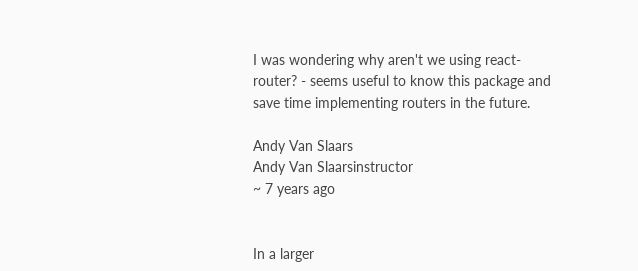I was wondering why aren't we using react-router? - seems useful to know this package and save time implementing routers in the future.

Andy Van Slaars
Andy Van Slaarsinstructor
~ 7 years ago


In a larger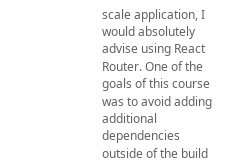scale application, I would absolutely advise using React Router. One of the goals of this course was to avoid adding additional dependencies outside of the build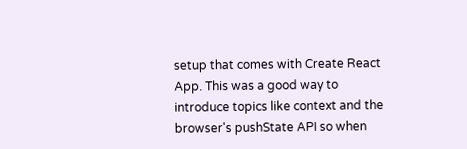setup that comes with Create React App. This was a good way to introduce topics like context and the browser's pushState API so when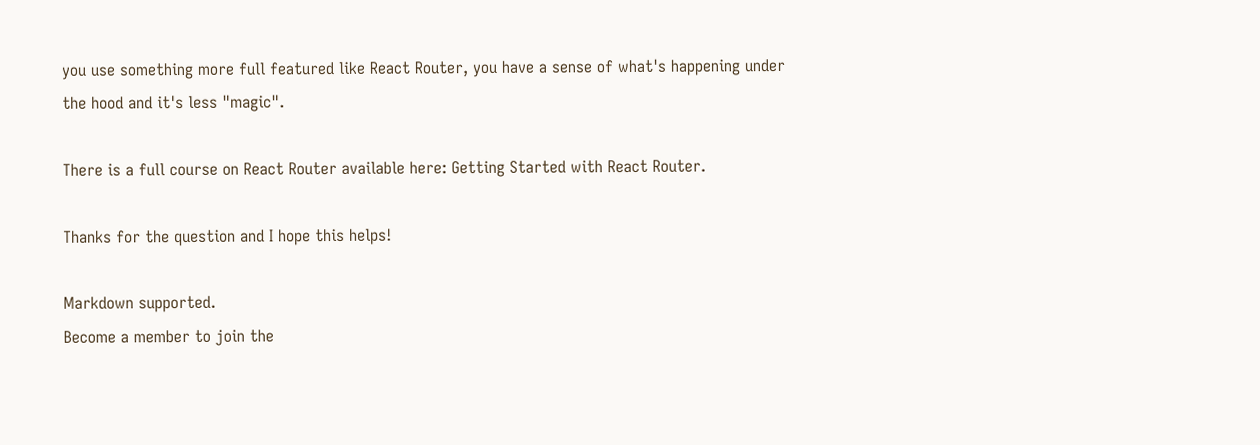you use something more full featured like React Router, you have a sense of what's happening under the hood and it's less "magic".

There is a full course on React Router available here: Getting Started with React Router.

Thanks for the question and I hope this helps!

Markdown supported.
Become a member to join the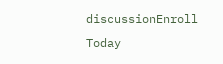discussionEnroll Today